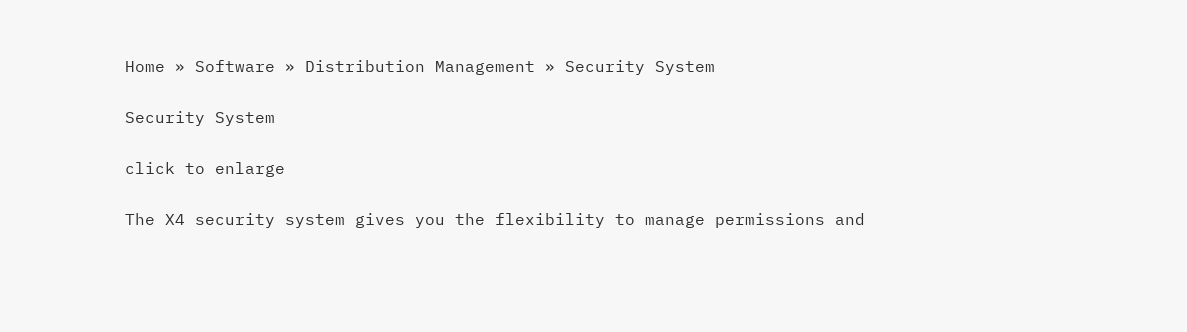Home » Software » Distribution Management » Security System

Security System

click to enlarge

The X4 security system gives you the flexibility to manage permissions and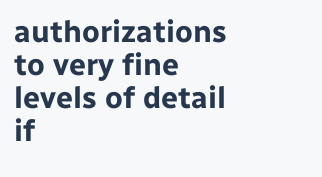authorizations to very fine levels of detail if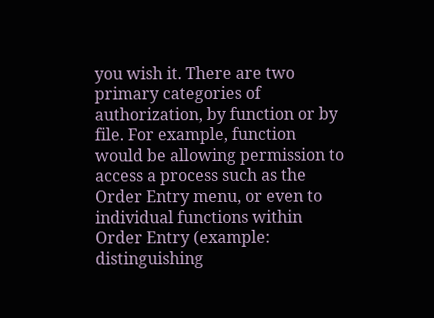you wish it. There are two primary categories of authorization, by function or by file. For example, function would be allowing permission to access a process such as the Order Entry menu, or even to individual functions within Order Entry (example: distinguishing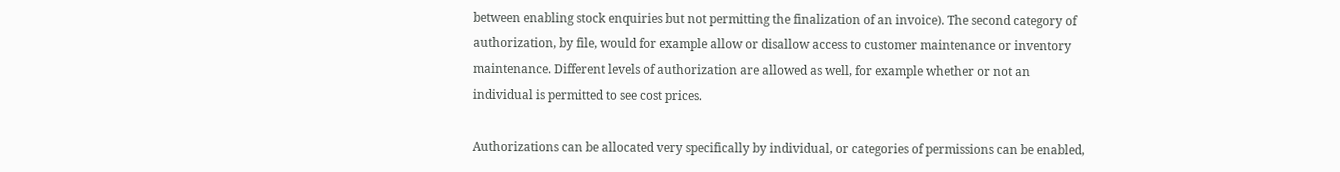between enabling stock enquiries but not permitting the finalization of an invoice). The second category of authorization, by file, would for example allow or disallow access to customer maintenance or inventory maintenance. Different levels of authorization are allowed as well, for example whether or not an individual is permitted to see cost prices.

Authorizations can be allocated very specifically by individual, or categories of permissions can be enabled,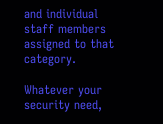and individual staff members assigned to that category.

Whatever your security need,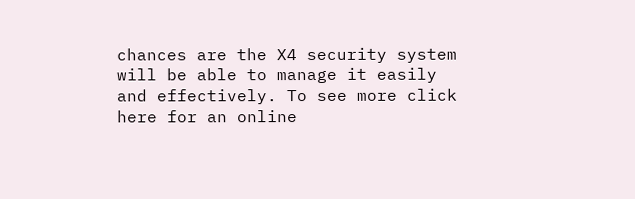chances are the X4 security system will be able to manage it easily and effectively. To see more click here for an online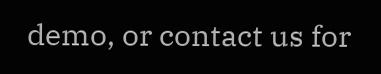demo, or contact us for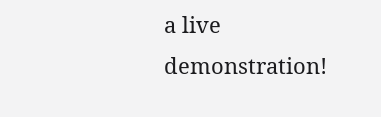a live demonstration!